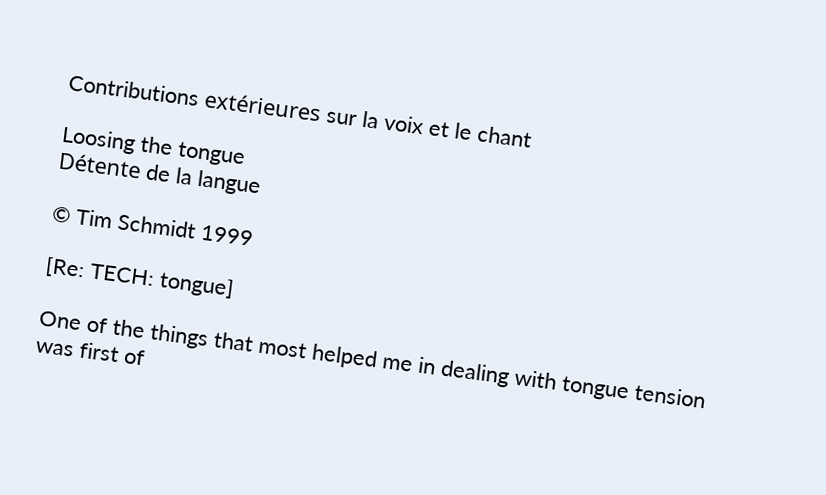Contributions extérieures sur la voix et le chant

Loosing the tongue
Détente de la langue

© Tim Schmidt 1999

[Re: TECH: tongue]

One of the things that most helped me in dealing with tongue tension was first of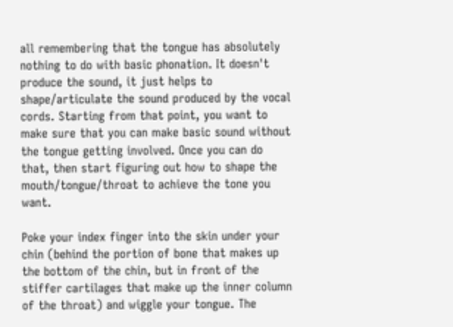all remembering that the tongue has absolutely nothing to do with basic phonation. It doesn't produce the sound, it just helps to shape/articulate the sound produced by the vocal cords. Starting from that point, you want to make sure that you can make basic sound without the tongue getting involved. Once you can do that, then start figuring out how to shape the mouth/tongue/throat to achieve the tone you want.

Poke your index finger into the skin under your chin (behind the portion of bone that makes up the bottom of the chin, but in front of the stiffer cartilages that make up the inner column of the throat) and wiggle your tongue. The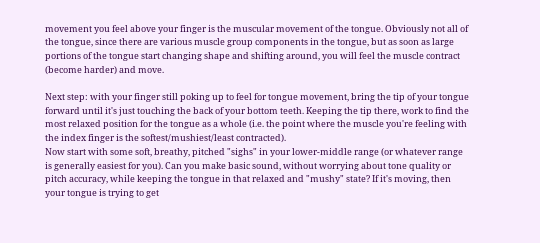movement you feel above your finger is the muscular movement of the tongue. Obviously not all of the tongue, since there are various muscle group components in the tongue, but as soon as large portions of the tongue start changing shape and shifting around, you will feel the muscle contract (become harder) and move.

Next step: with your finger still poking up to feel for tongue movement, bring the tip of your tongue forward until it's just touching the back of your bottom teeth. Keeping the tip there, work to find the most relaxed position for the tongue as a whole (i.e. the point where the muscle you're feeling with the index finger is the softest/mushiest/least contracted).
Now start with some soft, breathy, pitched "sighs" in your lower-middle range (or whatever range is generally easiest for you). Can you make basic sound, without worrying about tone quality or pitch accuracy, while keeping the tongue in that relaxed and "mushy" state? If it's moving, then your tongue is trying to get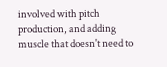involved with pitch production, and adding muscle that doesn't need to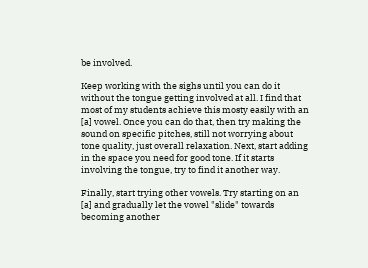be involved.

Keep working with the sighs until you can do it without the tongue getting involved at all. I find that most of my students achieve this mosty easily with an [a] vowel. Once you can do that, then try making the sound on specific pitches, still not worrying about tone quality, just overall relaxation. Next, start adding in the space you need for good tone. If it starts involving the tongue, try to find it another way.

Finally, start trying other vowels. Try starting on an [a] and gradually let the vowel "slide" towards becoming another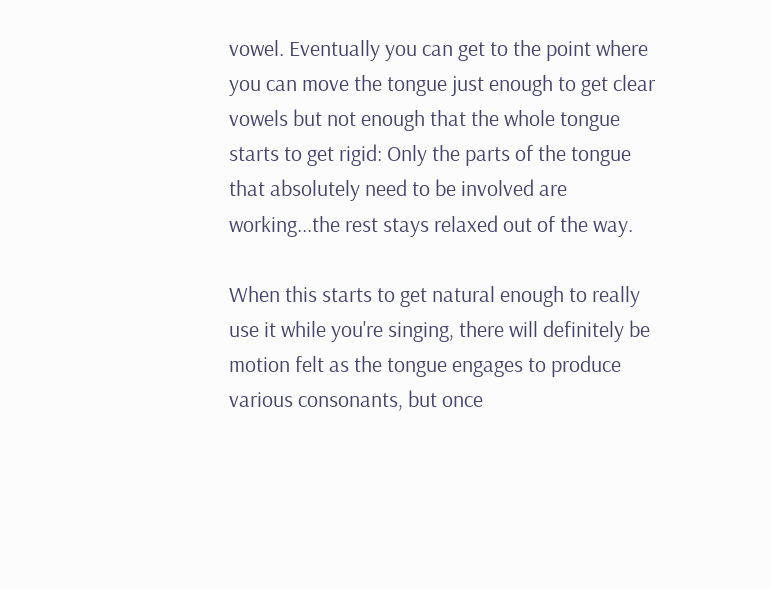vowel. Eventually you can get to the point where you can move the tongue just enough to get clear vowels but not enough that the whole tongue starts to get rigid: Only the parts of the tongue that absolutely need to be involved are working...the rest stays relaxed out of the way.

When this starts to get natural enough to really use it while you're singing, there will definitely be motion felt as the tongue engages to produce various consonants, but once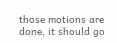those motions are done, it should go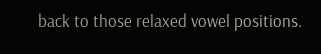back to those relaxed vowel positions.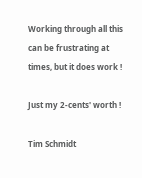Working through all this can be frustrating at times, but it does work !

Just my 2-cents' worth !

Tim Schmidt